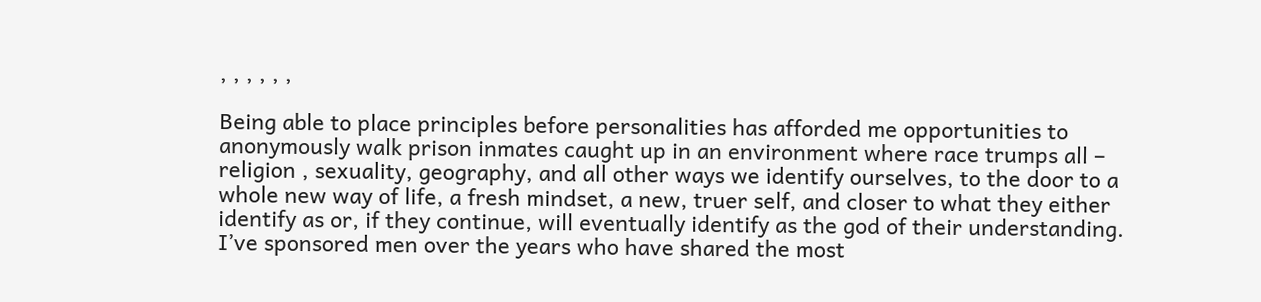, , , , , ,

Being able to place principles before personalities has afforded me opportunities to anonymously walk prison inmates caught up in an environment where race trumps all – religion , sexuality, geography, and all other ways we identify ourselves, to the door to a whole new way of life, a fresh mindset, a new, truer self, and closer to what they either identify as or, if they continue, will eventually identify as the god of their understanding. I’ve sponsored men over the years who have shared the most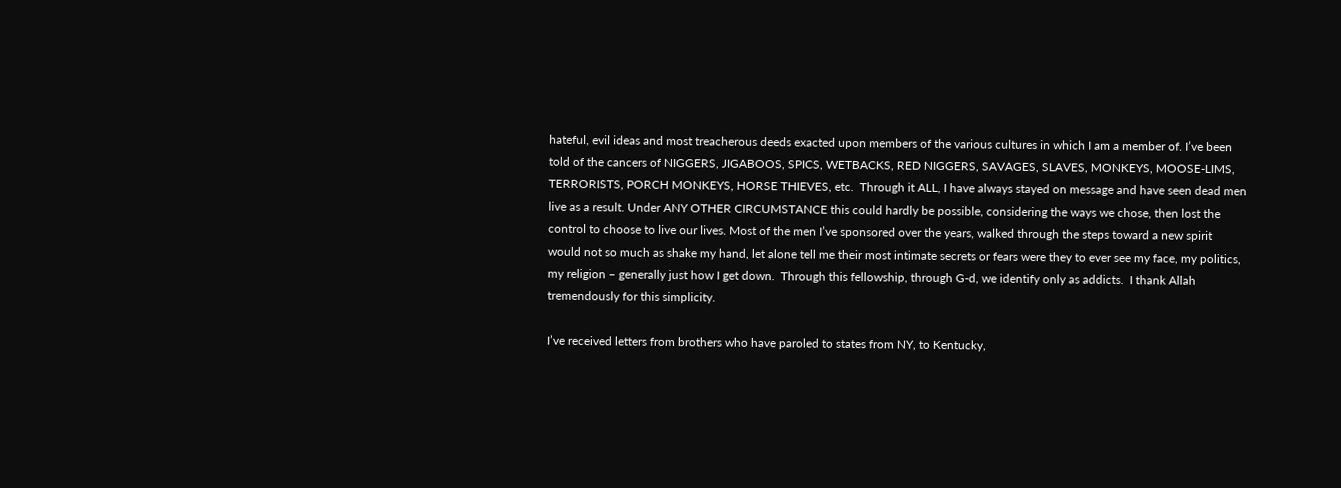hateful, evil ideas and most treacherous deeds exacted upon members of the various cultures in which I am a member of. I’ve been told of the cancers of NIGGERS, JIGABOOS, SPICS, WETBACKS, RED NIGGERS, SAVAGES, SLAVES, MONKEYS, MOOSE-LIMS, TERRORISTS, PORCH MONKEYS, HORSE THIEVES, etc.  Through it ALL, I have always stayed on message and have seen dead men live as a result. Under ANY OTHER CIRCUMSTANCE this could hardly be possible, considering the ways we chose, then lost the control to choose to live our lives. Most of the men I’ve sponsored over the years, walked through the steps toward a new spirit would not so much as shake my hand, let alone tell me their most intimate secrets or fears were they to ever see my face, my politics, my religion – generally just how I get down.  Through this fellowship, through G-d, we identify only as addicts.  I thank Allah tremendously for this simplicity.

I’ve received letters from brothers who have paroled to states from NY, to Kentucky,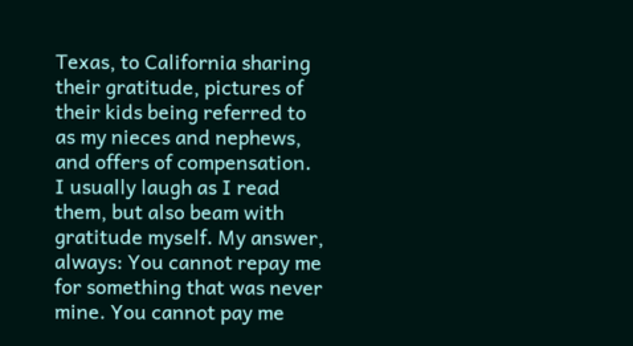Texas, to California sharing their gratitude, pictures of their kids being referred to as my nieces and nephews, and offers of compensation. I usually laugh as I read them, but also beam with gratitude myself. My answer, always: You cannot repay me for something that was never mine. You cannot pay me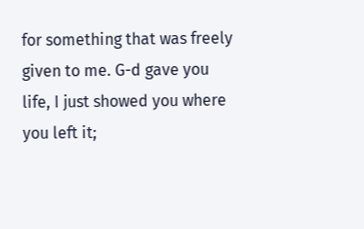for something that was freely given to me. G-d gave you life, I just showed you where you left it;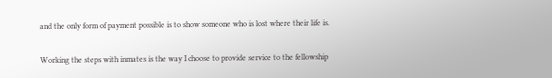and the only form of payment possible is to show someone who is lost where their life is.

Working the steps with inmates is the way I choose to provide service to the fellowship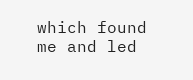which found me and led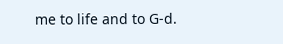me to life and to G-d.